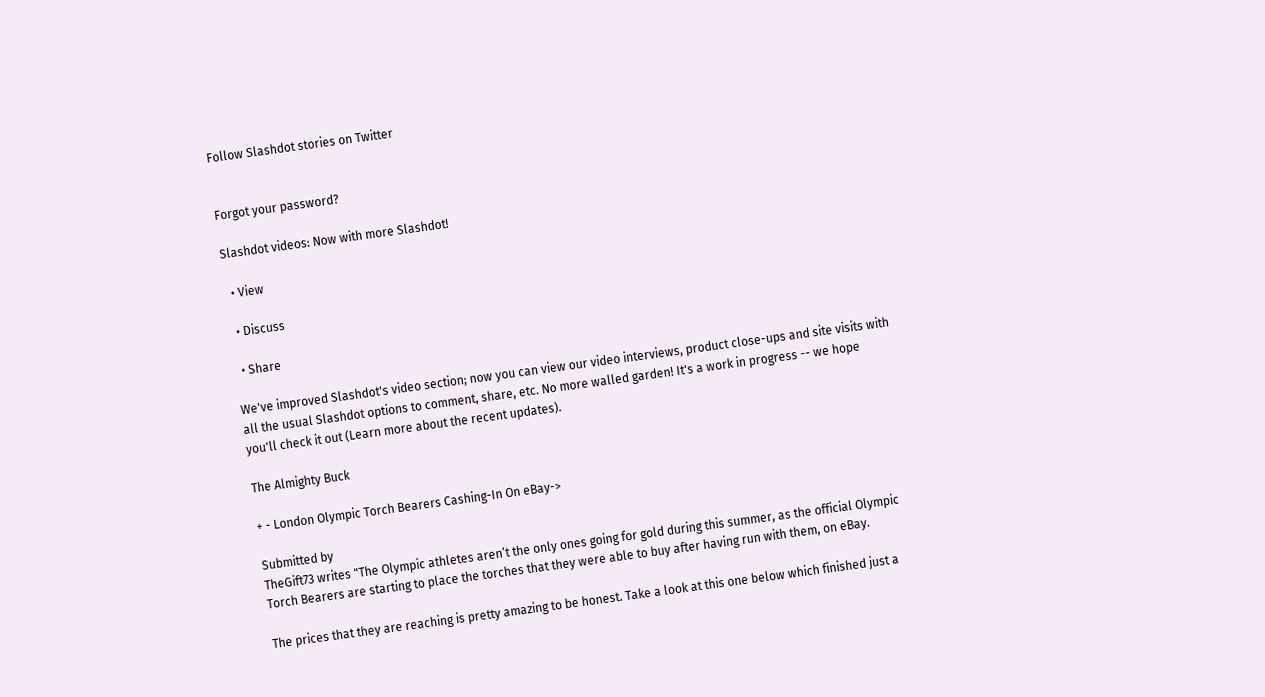Follow Slashdot stories on Twitter


Forgot your password?

Slashdot videos: Now with more Slashdot!

  • View

  • Discuss

  • Share

We've improved Slashdot's video section; now you can view our video interviews, product close-ups and site visits with all the usual Slashdot options to comment, share, etc. No more walled garden! It's a work in progress -- we hope you'll check it out (Learn more about the recent updates).

The Almighty Buck

+ - London Olympic Torch Bearers Cashing-In On eBay->

Submitted by
TheGift73 writes "The Olympic athletes aren’t the only ones going for gold during this summer, as the official Olympic Torch Bearers are starting to place the torches that they were able to buy after having run with them, on eBay.

The prices that they are reaching is pretty amazing to be honest. Take a look at this one below which finished just a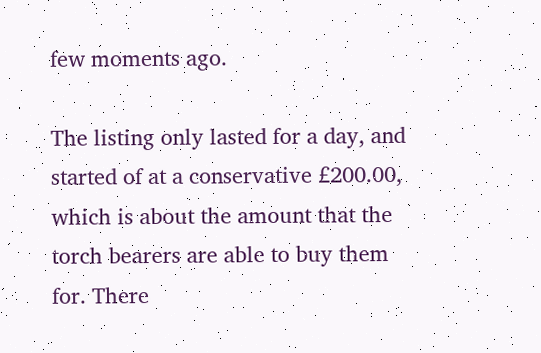few moments ago.

The listing only lasted for a day, and started of at a conservative £200.00, which is about the amount that the torch bearers are able to buy them for. There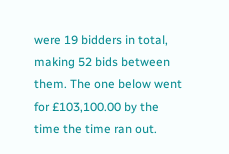were 19 bidders in total, making 52 bids between them. The one below went for £103,100.00 by the time the time ran out.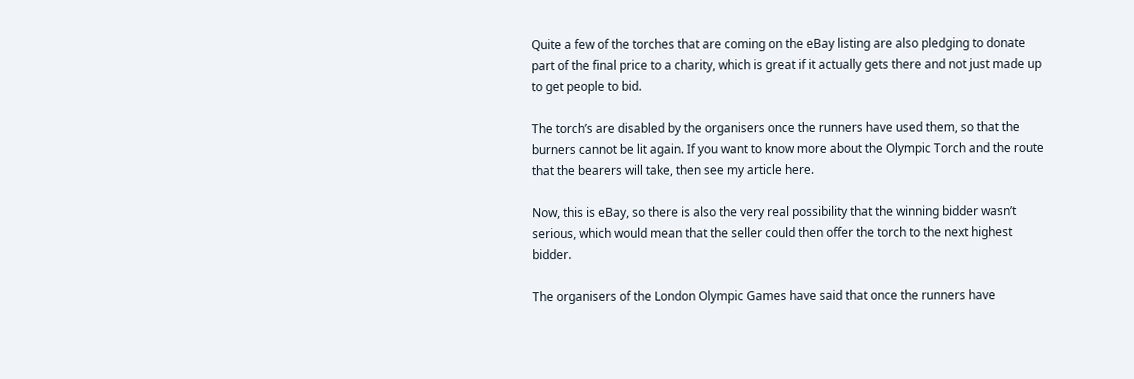Quite a few of the torches that are coming on the eBay listing are also pledging to donate part of the final price to a charity, which is great if it actually gets there and not just made up to get people to bid.

The torch’s are disabled by the organisers once the runners have used them, so that the burners cannot be lit again. If you want to know more about the Olympic Torch and the route that the bearers will take, then see my article here.

Now, this is eBay, so there is also the very real possibility that the winning bidder wasn’t serious, which would mean that the seller could then offer the torch to the next highest bidder.

The organisers of the London Olympic Games have said that once the runners have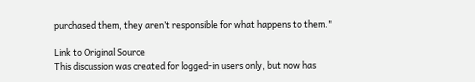purchased them, they aren’t responsible for what happens to them."

Link to Original Source
This discussion was created for logged-in users only, but now has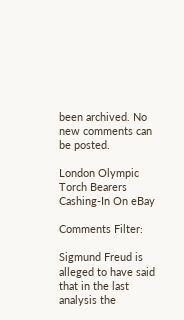been archived. No new comments can be posted.

London Olympic Torch Bearers Cashing-In On eBay

Comments Filter:

Sigmund Freud is alleged to have said that in the last analysis the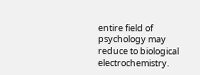entire field of psychology may reduce to biological electrochemistry.